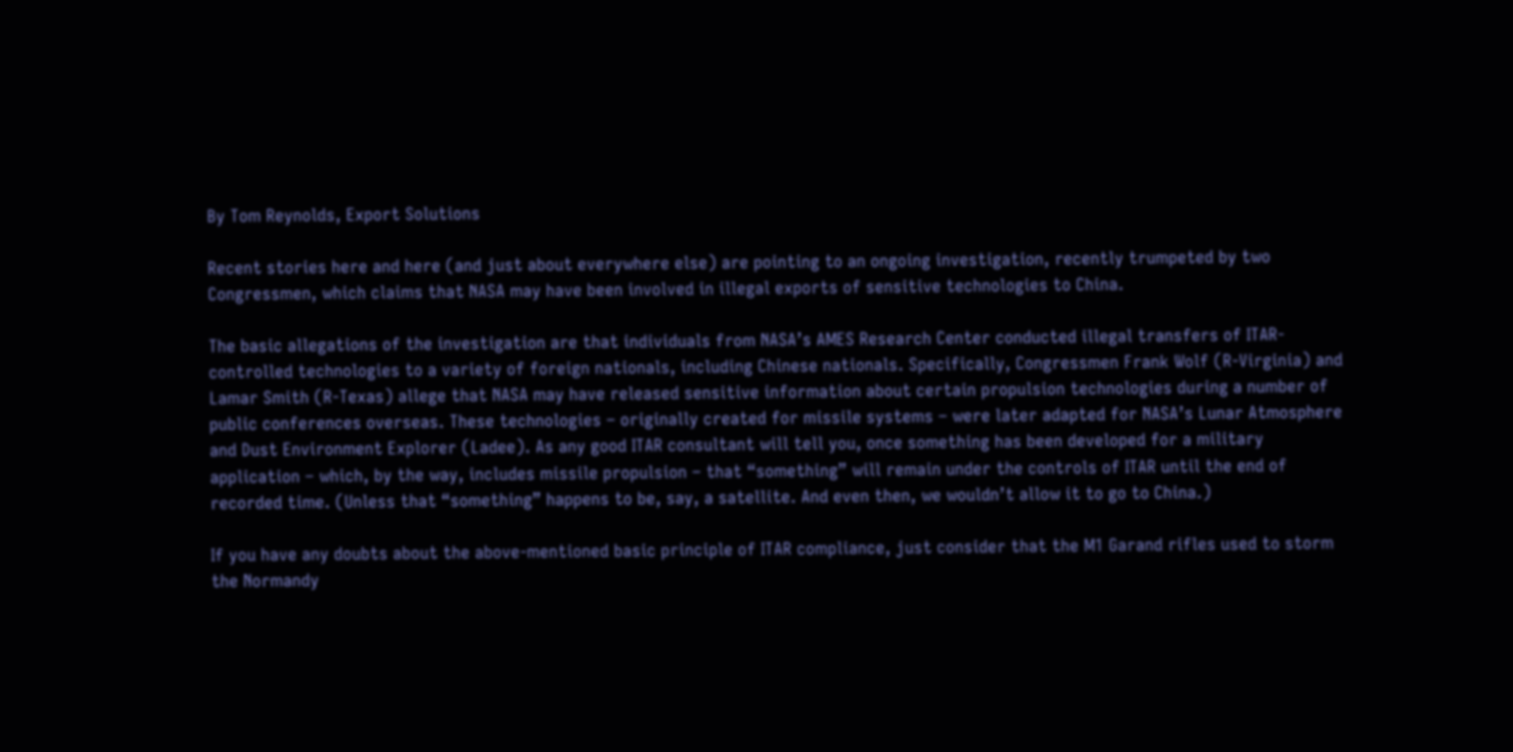By Tom Reynolds, Export Solutions

Recent stories here and here (and just about everywhere else) are pointing to an ongoing investigation, recently trumpeted by two Congressmen, which claims that NASA may have been involved in illegal exports of sensitive technologies to China.

The basic allegations of the investigation are that individuals from NASA’s AMES Research Center conducted illegal transfers of ITAR-controlled technologies to a variety of foreign nationals, including Chinese nationals. Specifically, Congressmen Frank Wolf (R-Virginia) and Lamar Smith (R-Texas) allege that NASA may have released sensitive information about certain propulsion technologies during a number of public conferences overseas. These technologies – originally created for missile systems – were later adapted for NASA’s Lunar Atmosphere and Dust Environment Explorer (Ladee). As any good ITAR consultant will tell you, once something has been developed for a military application – which, by the way, includes missile propulsion – that “something” will remain under the controls of ITAR until the end of recorded time. (Unless that “something” happens to be, say, a satellite. And even then, we wouldn’t allow it to go to China.)

If you have any doubts about the above-mentioned basic principle of ITAR compliance, just consider that the M1 Garand rifles used to storm the Normandy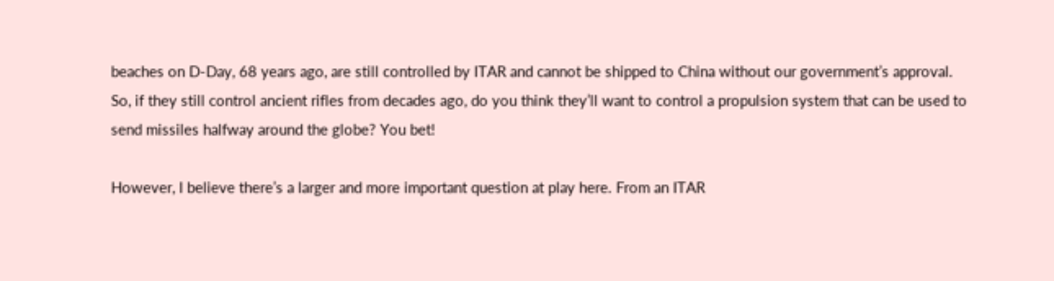beaches on D-Day, 68 years ago, are still controlled by ITAR and cannot be shipped to China without our government’s approval. So, if they still control ancient rifles from decades ago, do you think they’ll want to control a propulsion system that can be used to send missiles halfway around the globe? You bet!

However, I believe there’s a larger and more important question at play here. From an ITAR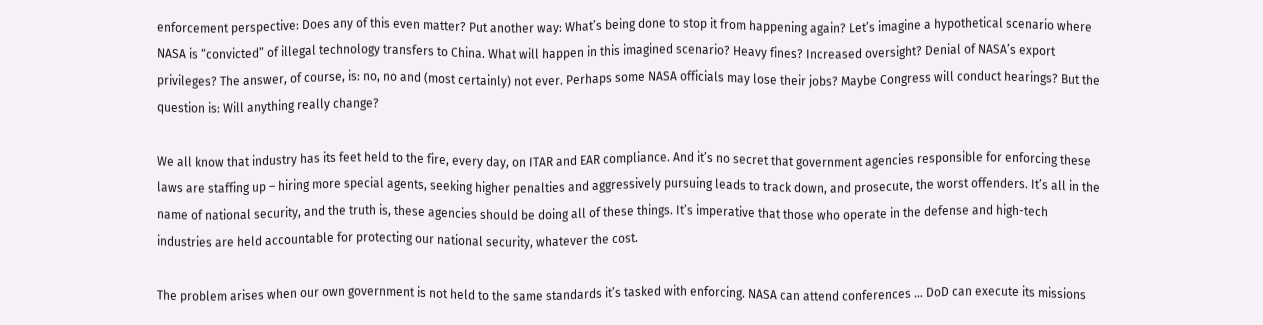enforcement perspective: Does any of this even matter? Put another way: What’s being done to stop it from happening again? Let’s imagine a hypothetical scenario where NASA is “convicted” of illegal technology transfers to China. What will happen in this imagined scenario? Heavy fines? Increased oversight? Denial of NASA’s export privileges? The answer, of course, is: no, no and (most certainly) not ever. Perhaps some NASA officials may lose their jobs? Maybe Congress will conduct hearings? But the question is: Will anything really change?

We all know that industry has its feet held to the fire, every day, on ITAR and EAR compliance. And it’s no secret that government agencies responsible for enforcing these laws are staffing up – hiring more special agents, seeking higher penalties and aggressively pursuing leads to track down, and prosecute, the worst offenders. It’s all in the name of national security, and the truth is, these agencies should be doing all of these things. It’s imperative that those who operate in the defense and high-tech industries are held accountable for protecting our national security, whatever the cost.

The problem arises when our own government is not held to the same standards it’s tasked with enforcing. NASA can attend conferences … DoD can execute its missions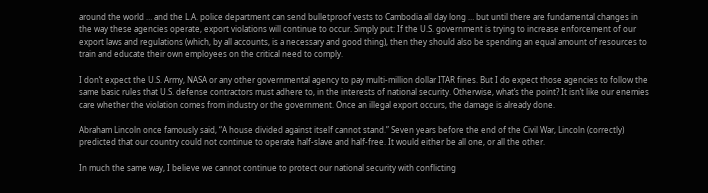around the world … and the L.A. police department can send bulletproof vests to Cambodia all day long … but until there are fundamental changes in the way these agencies operate, export violations will continue to occur. Simply put: If the U.S. government is trying to increase enforcement of our export laws and regulations (which, by all accounts, is a necessary and good thing), then they should also be spending an equal amount of resources to train and educate their own employees on the critical need to comply.

I don’t expect the U.S. Army, NASA or any other governmental agency to pay multi-million dollar ITAR fines. But I do expect those agencies to follow the same basic rules that U.S. defense contractors must adhere to, in the interests of national security. Otherwise, what’s the point? It isn’t like our enemies care whether the violation comes from industry or the government. Once an illegal export occurs, the damage is already done.

Abraham Lincoln once famously said, “A house divided against itself cannot stand.” Seven years before the end of the Civil War, Lincoln (correctly) predicted that our country could not continue to operate half-slave and half-free. It would either be all one, or all the other.

In much the same way, I believe we cannot continue to protect our national security with conflicting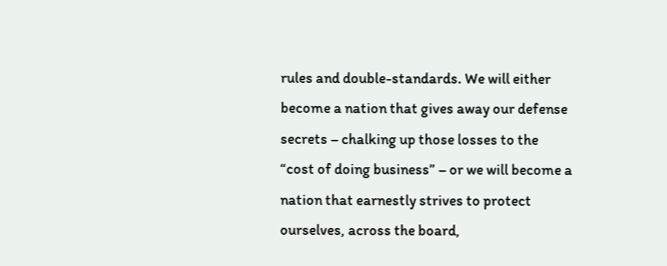rules and double-standards. We will either become a nation that gives away our defense secrets – chalking up those losses to the “cost of doing business” – or we will become a nation that earnestly strives to protect ourselves, across the board,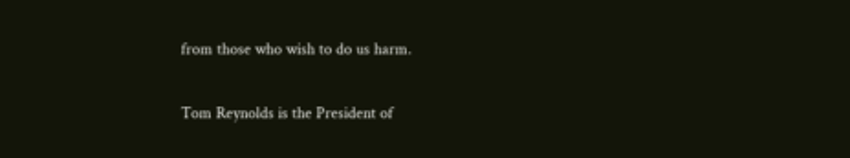from those who wish to do us harm.

Tom Reynolds is the President of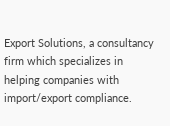Export Solutions, a consultancy firm which specializes in helping companies with import/export compliance.